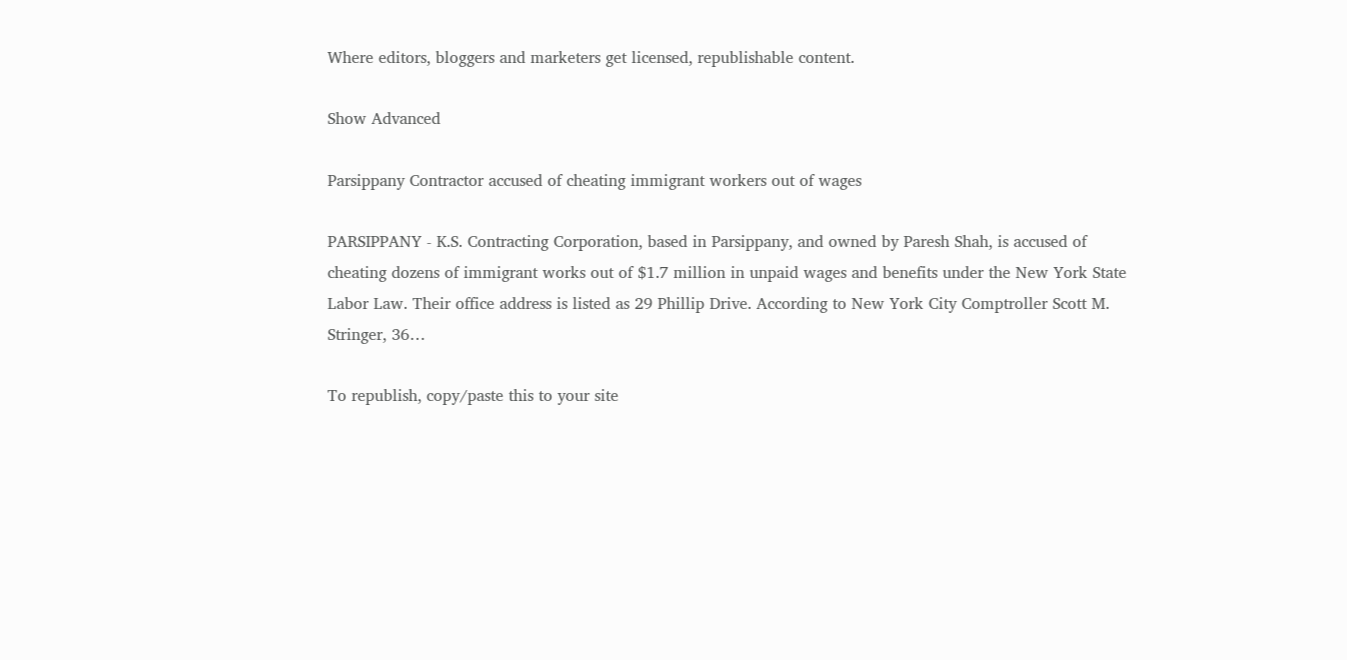Where editors, bloggers and marketers get licensed, republishable content.

Show Advanced

Parsippany Contractor accused of cheating immigrant workers out of wages

PARSIPPANY - K.S. Contracting Corporation, based in Parsippany, and owned by Paresh Shah, is accused of cheating dozens of immigrant works out of $1.7 million in unpaid wages and benefits under the New York State Labor Law. Their office address is listed as 29 Phillip Drive. According to New York City Comptroller Scott M. Stringer, 36…

To republish, copy/paste this to your site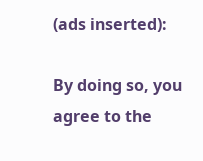(ads inserted):

By doing so, you agree to the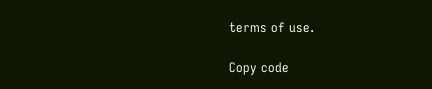terms of use.

Copy code